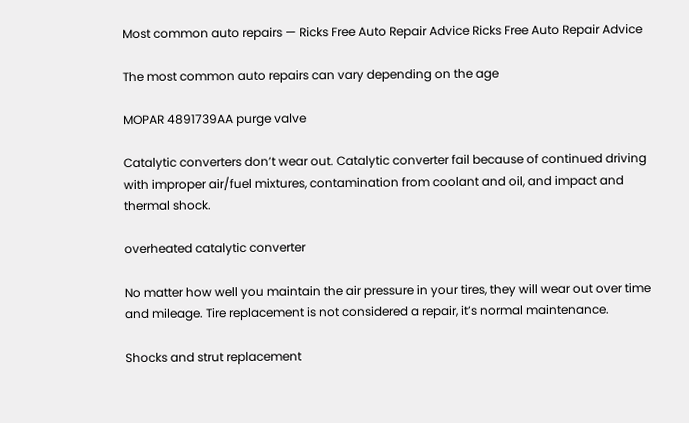Most common auto repairs — Ricks Free Auto Repair Advice Ricks Free Auto Repair Advice

The most common auto repairs can vary depending on the age

MOPAR 4891739AA purge valve

Catalytic converters don’t wear out. Catalytic converter fail because of continued driving with improper air/fuel mixtures, contamination from coolant and oil, and impact and thermal shock.

overheated catalytic converter

No matter how well you maintain the air pressure in your tires, they will wear out over time and mileage. Tire replacement is not considered a repair, it’s normal maintenance.

Shocks and strut replacement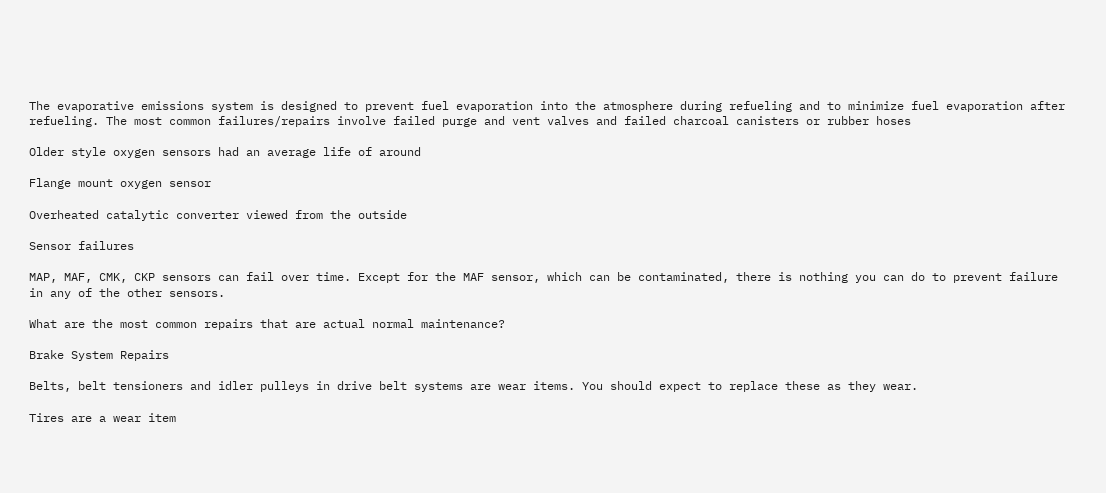The evaporative emissions system is designed to prevent fuel evaporation into the atmosphere during refueling and to minimize fuel evaporation after refueling. The most common failures/repairs involve failed purge and vent valves and failed charcoal canisters or rubber hoses

Older style oxygen sensors had an average life of around

Flange mount oxygen sensor

Overheated catalytic converter viewed from the outside

Sensor failures

MAP, MAF, CMK, CKP sensors can fail over time. Except for the MAF sensor, which can be contaminated, there is nothing you can do to prevent failure in any of the other sensors.

What are the most common repairs that are actual normal maintenance?

Brake System Repairs

Belts, belt tensioners and idler pulleys in drive belt systems are wear items. You should expect to replace these as they wear.

Tires are a wear item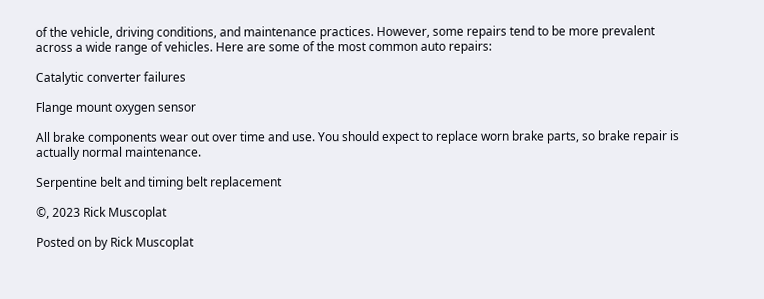of the vehicle, driving conditions, and maintenance practices. However, some repairs tend to be more prevalent across a wide range of vehicles. Here are some of the most common auto repairs:

Catalytic converter failures

Flange mount oxygen sensor

All brake components wear out over time and use. You should expect to replace worn brake parts, so brake repair is actually normal maintenance.

Serpentine belt and timing belt replacement

©, 2023 Rick Muscoplat

Posted on by Rick Muscoplat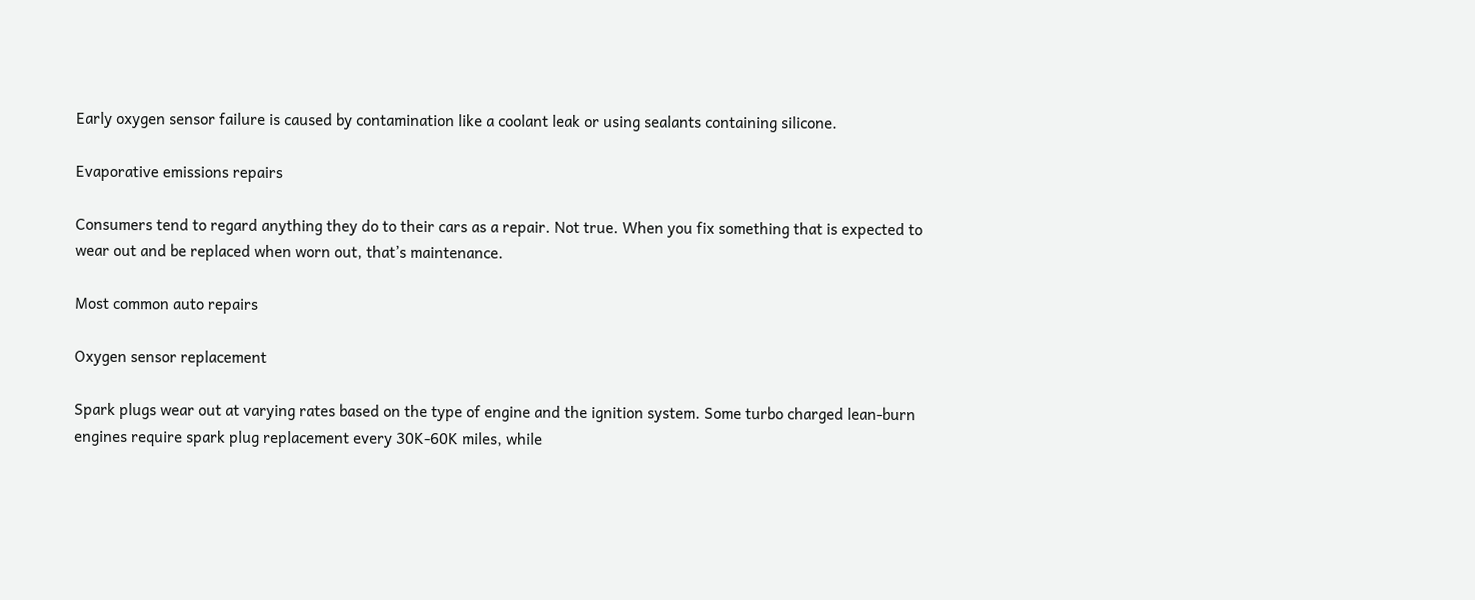Early oxygen sensor failure is caused by contamination like a coolant leak or using sealants containing silicone.

Evaporative emissions repairs

Consumers tend to regard anything they do to their cars as a repair. Not true. When you fix something that is expected to wear out and be replaced when worn out, that’s maintenance.

Most common auto repairs

Oxygen sensor replacement

Spark plugs wear out at varying rates based on the type of engine and the ignition system. Some turbo charged lean-burn engines require spark plug replacement every 30K-60K miles, while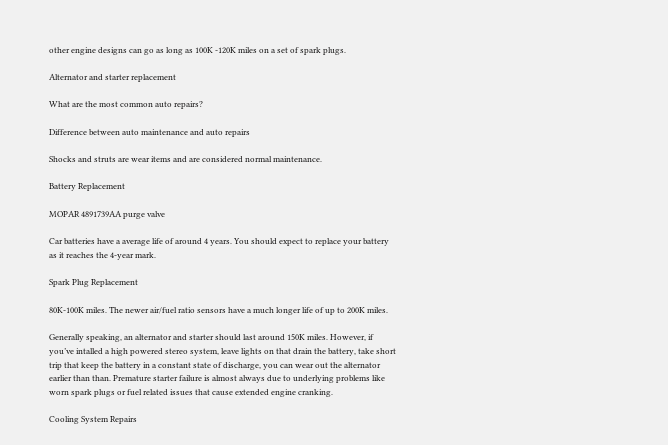other engine designs can go as long as 100K -120K miles on a set of spark plugs.

Alternator and starter replacement

What are the most common auto repairs?

Difference between auto maintenance and auto repairs

Shocks and struts are wear items and are considered normal maintenance.

Battery Replacement

MOPAR 4891739AA purge valve

Car batteries have a average life of around 4 years. You should expect to replace your battery as it reaches the 4-year mark.

Spark Plug Replacement

80K-100K miles. The newer air/fuel ratio sensors have a much longer life of up to 200K miles.

Generally speaking, an alternator and starter should last around 150K miles. However, if you’ve intalled a high powered stereo system, leave lights on that drain the battery, take short trip that keep the battery in a constant state of discharge, you can wear out the alternator earlier than than. Premature starter failure is almost always due to underlying problems like worn spark plugs or fuel related issues that cause extended engine cranking.

Cooling System Repairs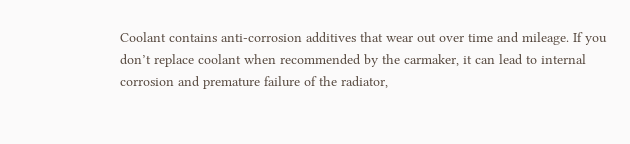Coolant contains anti-corrosion additives that wear out over time and mileage. If you don’t replace coolant when recommended by the carmaker, it can lead to internal corrosion and premature failure of the radiator,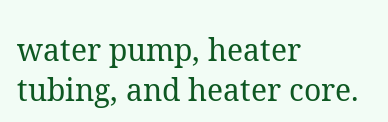water pump, heater tubing, and heater core.